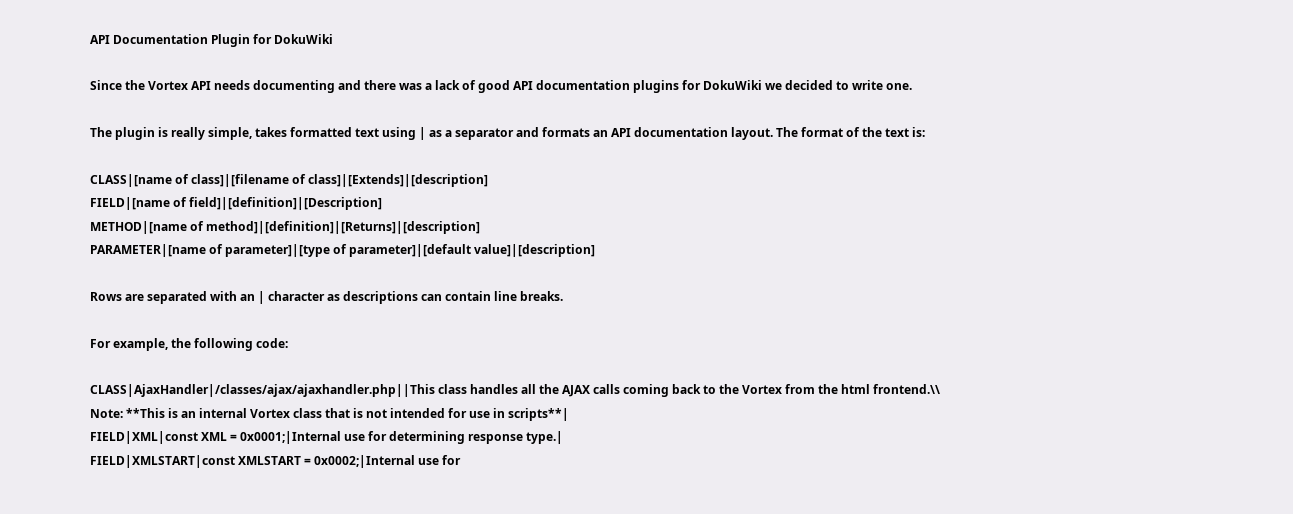API Documentation Plugin for DokuWiki

Since the Vortex API needs documenting and there was a lack of good API documentation plugins for DokuWiki we decided to write one.

The plugin is really simple, takes formatted text using | as a separator and formats an API documentation layout. The format of the text is:

CLASS|[name of class]|[filename of class]|[Extends]|[description]
FIELD|[name of field]|[definition]|[Description]
METHOD|[name of method]|[definition]|[Returns]|[description]
PARAMETER|[name of parameter]|[type of parameter]|[default value]|[description]

Rows are separated with an | character as descriptions can contain line breaks.

For example, the following code:

CLASS|AjaxHandler|/classes/ajax/ajaxhandler.php||This class handles all the AJAX calls coming back to the Vortex from the html frontend.\\
Note: **This is an internal Vortex class that is not intended for use in scripts**|
FIELD|XML|const XML = 0x0001;|Internal use for determining response type.|
FIELD|XMLSTART|const XMLSTART = 0x0002;|Internal use for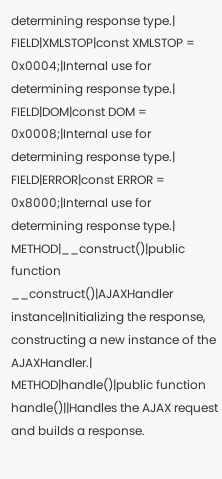determining response type.|
FIELD|XMLSTOP|const XMLSTOP = 0x0004;|Internal use for determining response type.|
FIELD|DOM|const DOM = 0x0008;|Internal use for determining response type.|
FIELD|ERROR|const ERROR = 0x8000;|Internal use for determining response type.|
METHOD|__construct()|public function __construct()|AJAXHandler instance|Initializing the response, constructing a new instance of the AJAXHandler.|
METHOD|handle()|public function handle()||Handles the AJAX request and builds a response.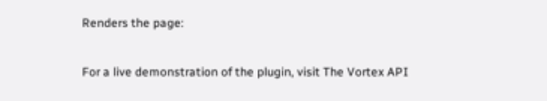Renders the page:


For a live demonstration of the plugin, visit The Vortex API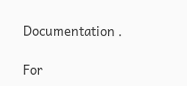Documentation .

For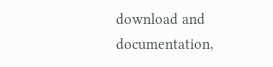download and documentation,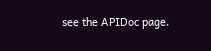see the APIDoc page.